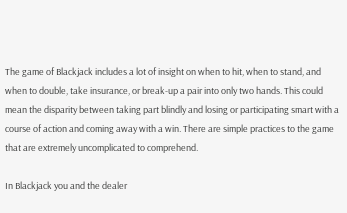The game of Blackjack includes a lot of insight on when to hit, when to stand, and when to double, take insurance, or break-up a pair into only two hands. This could mean the disparity between taking part blindly and losing or participating smart with a course of action and coming away with a win. There are simple practices to the game that are extremely uncomplicated to comprehend.

In Blackjack you and the dealer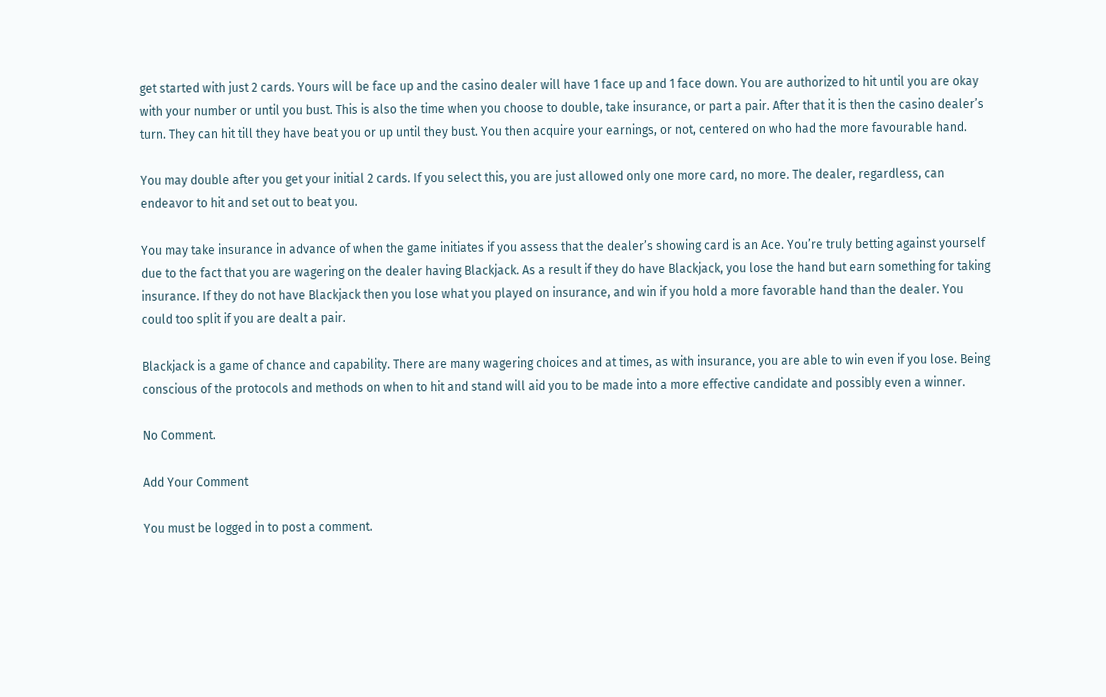get started with just 2 cards. Yours will be face up and the casino dealer will have 1 face up and 1 face down. You are authorized to hit until you are okay with your number or until you bust. This is also the time when you choose to double, take insurance, or part a pair. After that it is then the casino dealer’s turn. They can hit till they have beat you or up until they bust. You then acquire your earnings, or not, centered on who had the more favourable hand.

You may double after you get your initial 2 cards. If you select this, you are just allowed only one more card, no more. The dealer, regardless, can endeavor to hit and set out to beat you.

You may take insurance in advance of when the game initiates if you assess that the dealer’s showing card is an Ace. You’re truly betting against yourself due to the fact that you are wagering on the dealer having Blackjack. As a result if they do have Blackjack, you lose the hand but earn something for taking insurance. If they do not have Blackjack then you lose what you played on insurance, and win if you hold a more favorable hand than the dealer. You could too split if you are dealt a pair.

Blackjack is a game of chance and capability. There are many wagering choices and at times, as with insurance, you are able to win even if you lose. Being conscious of the protocols and methods on when to hit and stand will aid you to be made into a more effective candidate and possibly even a winner.

No Comment.

Add Your Comment

You must be logged in to post a comment.